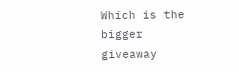Which is the bigger giveaway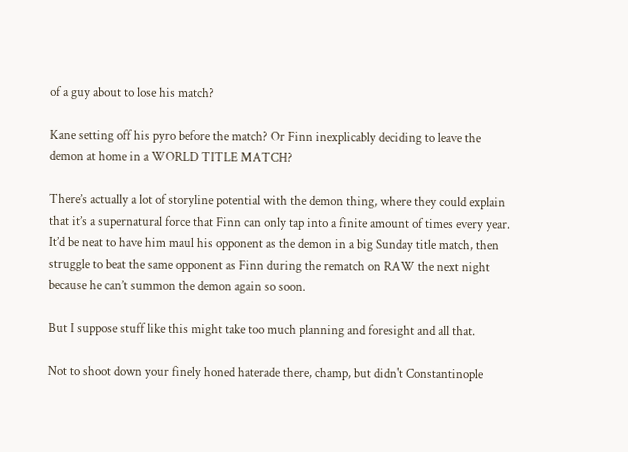of a guy about to lose his match?

Kane setting off his pyro before the match? Or Finn inexplicably deciding to leave the demon at home in a WORLD TITLE MATCH?

There’s actually a lot of storyline potential with the demon thing, where they could explain that it’s a supernatural force that Finn can only tap into a finite amount of times every year. It’d be neat to have him maul his opponent as the demon in a big Sunday title match, then struggle to beat the same opponent as Finn during the rematch on RAW the next night because he can’t summon the demon again so soon.

But I suppose stuff like this might take too much planning and foresight and all that.

Not to shoot down your finely honed haterade there, champ, but didn't Constantinople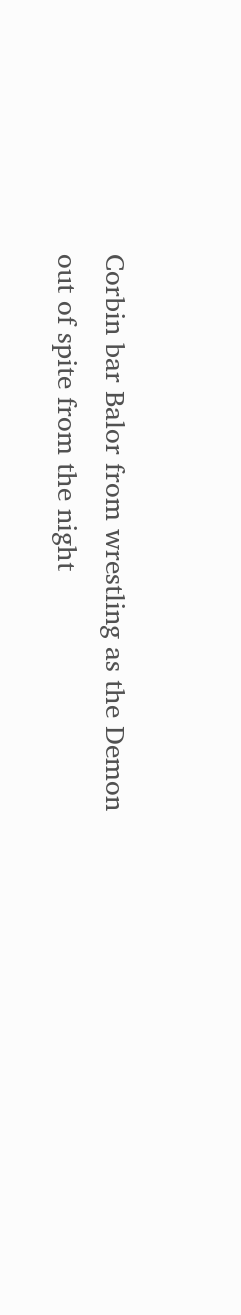Corbin bar Balor from wrestling as the Demon out of spite from the night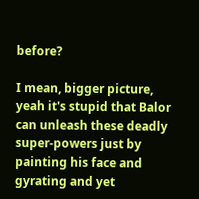before?

I mean, bigger picture, yeah it's stupid that Balor can unleash these deadly super-powers just by painting his face and gyrating and yet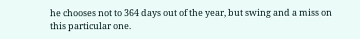he chooses not to 364 days out of the year, but swing and a miss on this particular one.